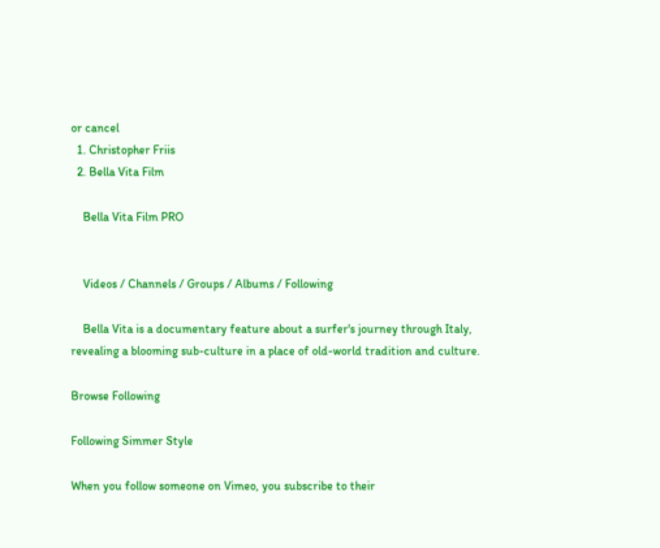or cancel
  1. Christopher Friis
  2. Bella Vita Film

    Bella Vita Film PRO


    Videos / Channels / Groups / Albums / Following

    Bella Vita is a documentary feature about a surfer's journey through Italy, revealing a blooming sub-culture in a place of old-world tradition and culture.

Browse Following

Following Simmer Style

When you follow someone on Vimeo, you subscribe to their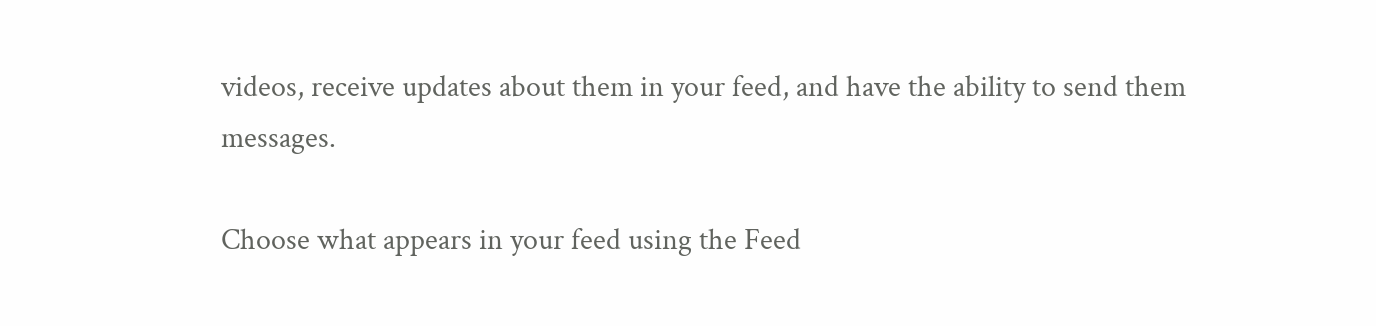videos, receive updates about them in your feed, and have the ability to send them messages.

Choose what appears in your feed using the Feed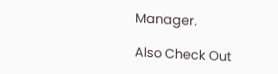Manager.

Also Check Out